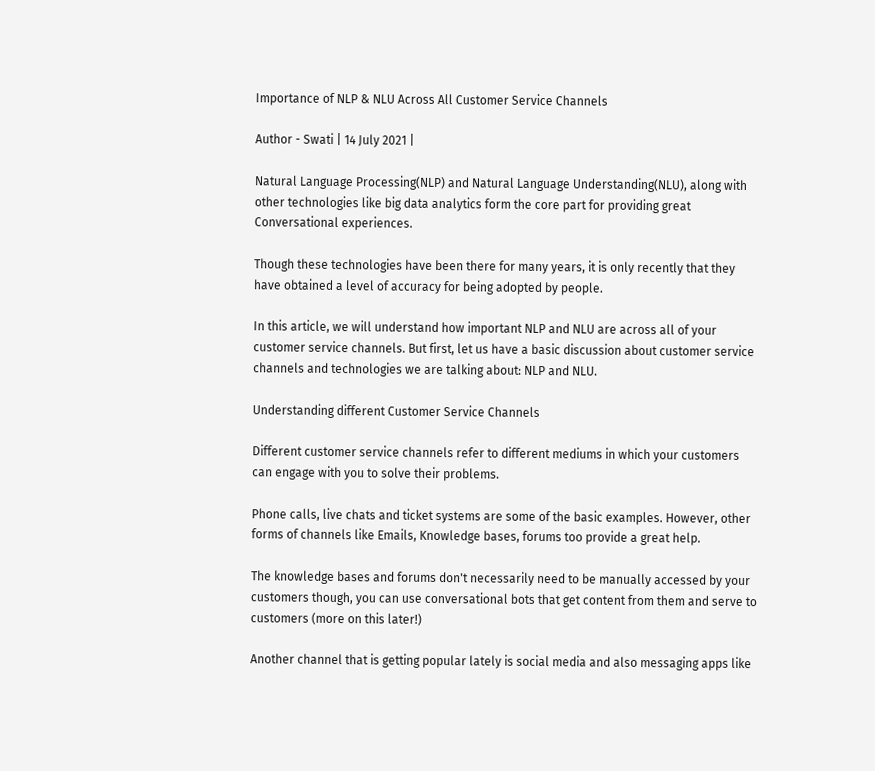Importance of NLP & NLU Across All Customer Service Channels

Author - Swati | 14 July 2021 |

Natural Language Processing(NLP) and Natural Language Understanding(NLU), along with other technologies like big data analytics form the core part for providing great Conversational experiences.

Though these technologies have been there for many years, it is only recently that they have obtained a level of accuracy for being adopted by people.

In this article, we will understand how important NLP and NLU are across all of your customer service channels. But first, let us have a basic discussion about customer service channels and technologies we are talking about: NLP and NLU.

Understanding different Customer Service Channels

Different customer service channels refer to different mediums in which your customers can engage with you to solve their problems.

Phone calls, live chats and ticket systems are some of the basic examples. However, other forms of channels like Emails, Knowledge bases, forums too provide a great help.

The knowledge bases and forums don't necessarily need to be manually accessed by your customers though, you can use conversational bots that get content from them and serve to customers (more on this later!)

Another channel that is getting popular lately is social media and also messaging apps like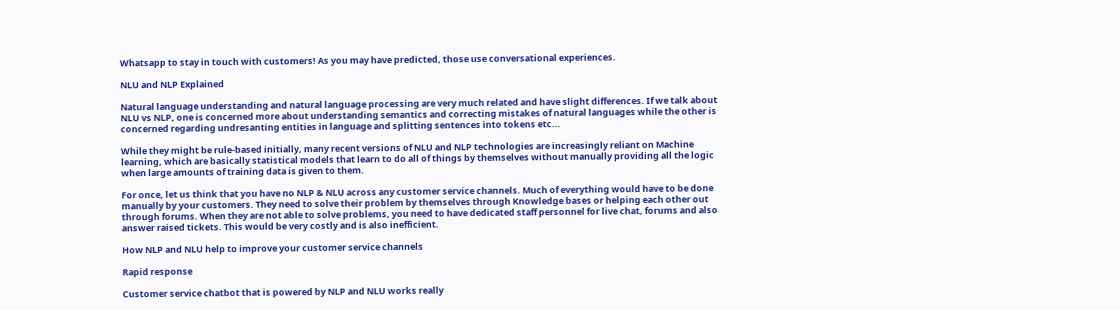Whatsapp to stay in touch with customers! As you may have predicted, those use conversational experiences.

NLU and NLP Explained

Natural language understanding and natural language processing are very much related and have slight differences. If we talk about NLU vs NLP, one is concerned more about understanding semantics and correcting mistakes of natural languages while the other is concerned regarding undresanting entities in language and splitting sentences into tokens etc...

While they might be rule-based initially, many recent versions of NLU and NLP technologies are increasingly reliant on Machine learning, which are basically statistical models that learn to do all of things by themselves without manually providing all the logic when large amounts of training data is given to them.

For once, let us think that you have no NLP & NLU across any customer service channels. Much of everything would have to be done manually by your customers. They need to solve their problem by themselves through Knowledge bases or helping each other out through forums. When they are not able to solve problems, you need to have dedicated staff personnel for live chat, forums and also answer raised tickets. This would be very costly and is also inefficient.

How NLP and NLU help to improve your customer service channels

Rapid response

Customer service chatbot that is powered by NLP and NLU works really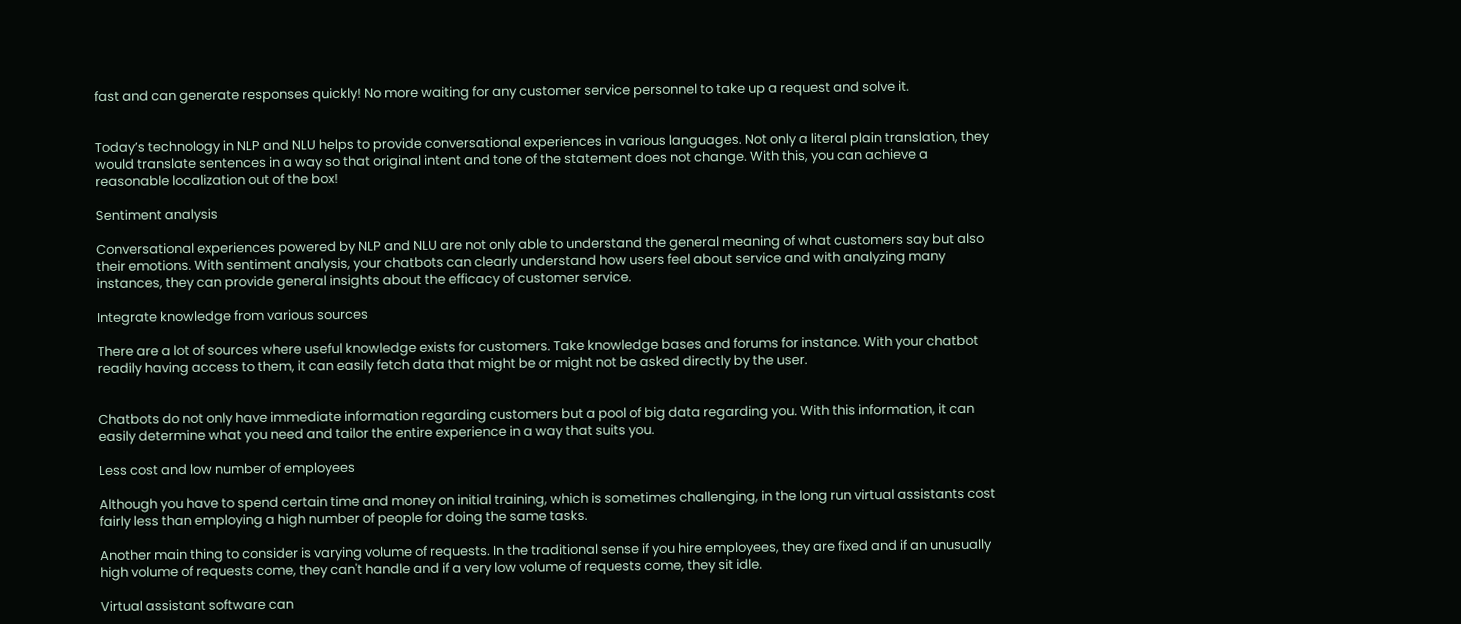fast and can generate responses quickly! No more waiting for any customer service personnel to take up a request and solve it.


Today’s technology in NLP and NLU helps to provide conversational experiences in various languages. Not only a literal plain translation, they would translate sentences in a way so that original intent and tone of the statement does not change. With this, you can achieve a reasonable localization out of the box!

Sentiment analysis

Conversational experiences powered by NLP and NLU are not only able to understand the general meaning of what customers say but also their emotions. With sentiment analysis, your chatbots can clearly understand how users feel about service and with analyzing many instances, they can provide general insights about the efficacy of customer service.

Integrate knowledge from various sources

There are a lot of sources where useful knowledge exists for customers. Take knowledge bases and forums for instance. With your chatbot readily having access to them, it can easily fetch data that might be or might not be asked directly by the user.


Chatbots do not only have immediate information regarding customers but a pool of big data regarding you. With this information, it can easily determine what you need and tailor the entire experience in a way that suits you.

Less cost and low number of employees

Although you have to spend certain time and money on initial training, which is sometimes challenging, in the long run virtual assistants cost fairly less than employing a high number of people for doing the same tasks.

Another main thing to consider is varying volume of requests. In the traditional sense if you hire employees, they are fixed and if an unusually high volume of requests come, they can't handle and if a very low volume of requests come, they sit idle.

Virtual assistant software can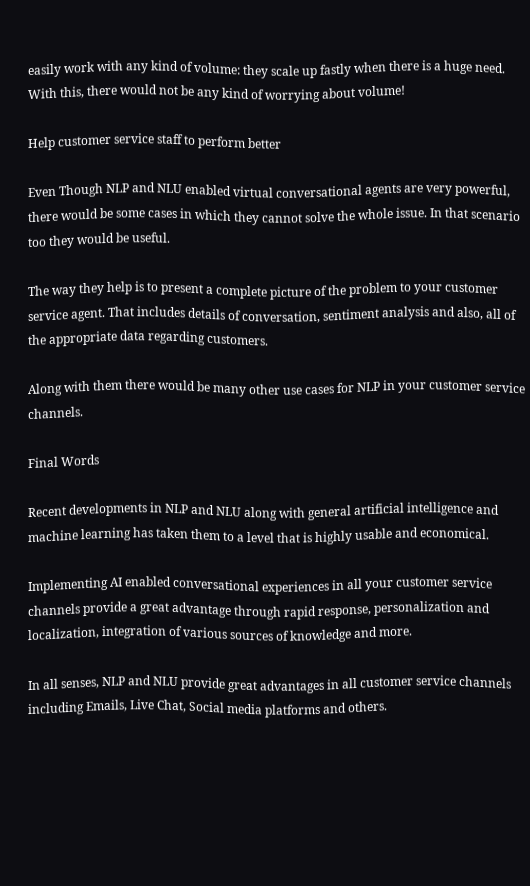easily work with any kind of volume: they scale up fastly when there is a huge need. With this, there would not be any kind of worrying about volume!

Help customer service staff to perform better

Even Though NLP and NLU enabled virtual conversational agents are very powerful, there would be some cases in which they cannot solve the whole issue. In that scenario too they would be useful.

The way they help is to present a complete picture of the problem to your customer service agent. That includes details of conversation, sentiment analysis and also, all of the appropriate data regarding customers.

Along with them there would be many other use cases for NLP in your customer service channels.

Final Words

Recent developments in NLP and NLU along with general artificial intelligence and machine learning has taken them to a level that is highly usable and economical.

Implementing AI enabled conversational experiences in all your customer service channels provide a great advantage through rapid response, personalization and localization, integration of various sources of knowledge and more.

In all senses, NLP and NLU provide great advantages in all customer service channels including Emails, Live Chat, Social media platforms and others.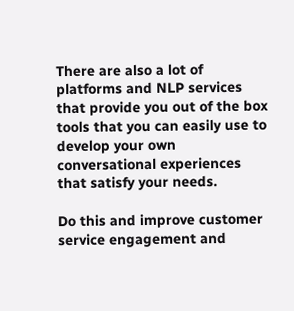There are also a lot of platforms and NLP services that provide you out of the box tools that you can easily use to develop your own conversational experiences that satisfy your needs.

Do this and improve customer service engagement and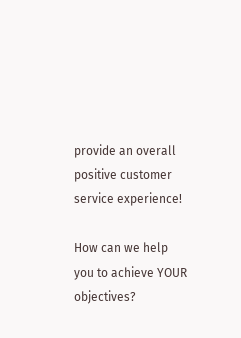provide an overall positive customer service experience!

How can we help you to achieve YOUR objectives?